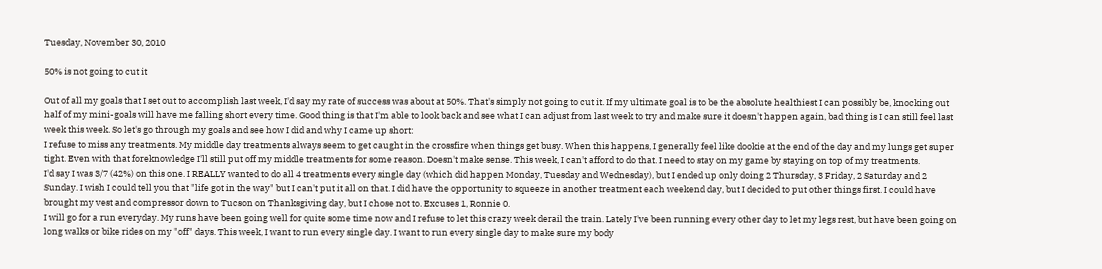Tuesday, November 30, 2010

50% is not going to cut it

Out of all my goals that I set out to accomplish last week, I'd say my rate of success was about at 50%. That's simply not going to cut it. If my ultimate goal is to be the absolute healthiest I can possibly be, knocking out half of my mini-goals will have me falling short every time. Good thing is that I'm able to look back and see what I can adjust from last week to try and make sure it doesn't happen again, bad thing is I can still feel last week this week. So let's go through my goals and see how I did and why I came up short:
I refuse to miss any treatments. My middle day treatments always seem to get caught in the crossfire when things get busy. When this happens, I generally feel like dookie at the end of the day and my lungs get super tight. Even with that foreknowledge I'll still put off my middle treatments for some reason. Doesn't make sense. This week, I can't afford to do that. I need to stay on my game by staying on top of my treatments.
I'd say I was 3/7 (42%) on this one. I REALLY wanted to do all 4 treatments every single day (which did happen Monday, Tuesday and Wednesday), but I ended up only doing 2 Thursday, 3 Friday, 2 Saturday and 2 Sunday. I wish I could tell you that "life got in the way" but I can't put it all on that. I did have the opportunity to squeeze in another treatment each weekend day, but I decided to put other things first. I could have brought my vest and compressor down to Tucson on Thanksgiving day, but I chose not to. Excuses 1, Ronnie 0.
I will go for a run everyday. My runs have been going well for quite some time now and I refuse to let this crazy week derail the train. Lately I've been running every other day to let my legs rest, but have been going on long walks or bike rides on my "off" days. This week, I want to run every single day. I want to run every single day to make sure my body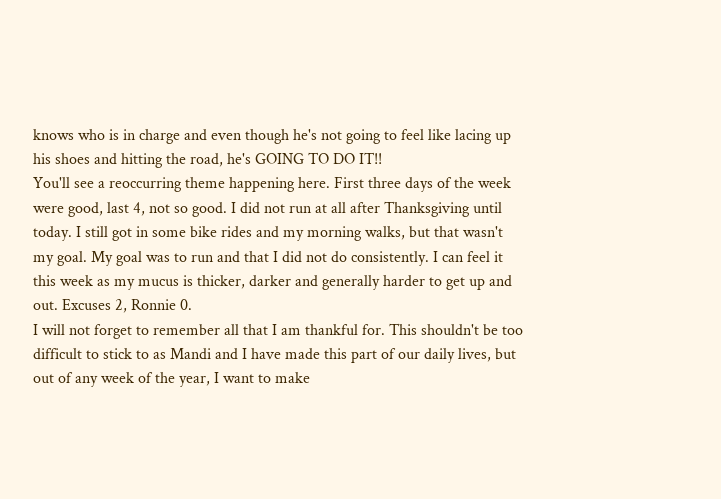knows who is in charge and even though he's not going to feel like lacing up his shoes and hitting the road, he's GOING TO DO IT!!
You'll see a reoccurring theme happening here. First three days of the week were good, last 4, not so good. I did not run at all after Thanksgiving until today. I still got in some bike rides and my morning walks, but that wasn't my goal. My goal was to run and that I did not do consistently. I can feel it this week as my mucus is thicker, darker and generally harder to get up and out. Excuses 2, Ronnie 0.
I will not forget to remember all that I am thankful for. This shouldn't be too difficult to stick to as Mandi and I have made this part of our daily lives, but out of any week of the year, I want to make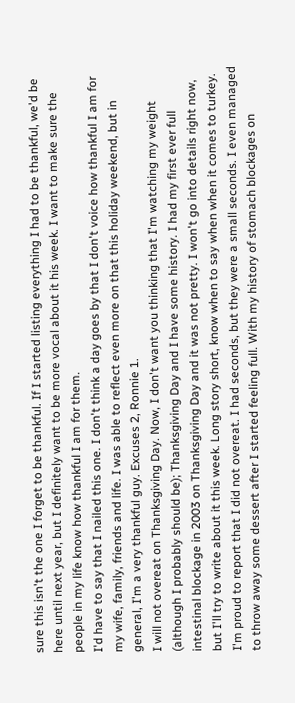sure this isn't the one I forget to be thankful. If I started listing everything I had to be thankful, we'd be here until next year, but I definitely want to be more vocal about it his week. I want to make sure the people in my life know how thankful I am for them.
I'd have to say that I nailed this one. I don't think a day goes by that I don't voice how thankful I am for my wife, family, friends and life. I was able to reflect even more on that this holiday weekend, but in general, I'm a very thankful guy. Excuses 2, Ronnie 1.
I will not overeat on Thanksgiving Day. Now, I don't want you thinking that I'm watching my weight (although I probably should be); Thanksgiving Day and I have some history. I had my first ever full intestinal blockage in 2003 on Thanksgiving Day and it was not pretty. I won't go into details right now, but I'll try to write about it this week. Long story short, know when to say when when it comes to turkey.
I'm proud to report that I did not overeat. I had seconds, but they were a small seconds. I even managed to throw away some dessert after I started feeling full. With my history of stomach blockages on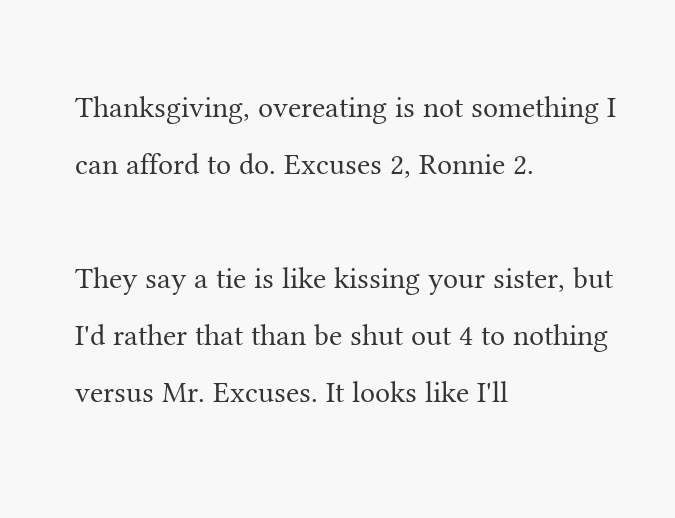Thanksgiving, overeating is not something I can afford to do. Excuses 2, Ronnie 2.

They say a tie is like kissing your sister, but I'd rather that than be shut out 4 to nothing versus Mr. Excuses. It looks like I'll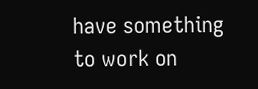have something to work on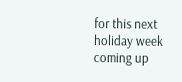for this next holiday week coming up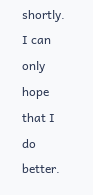shortly. I can only hope that I do better.